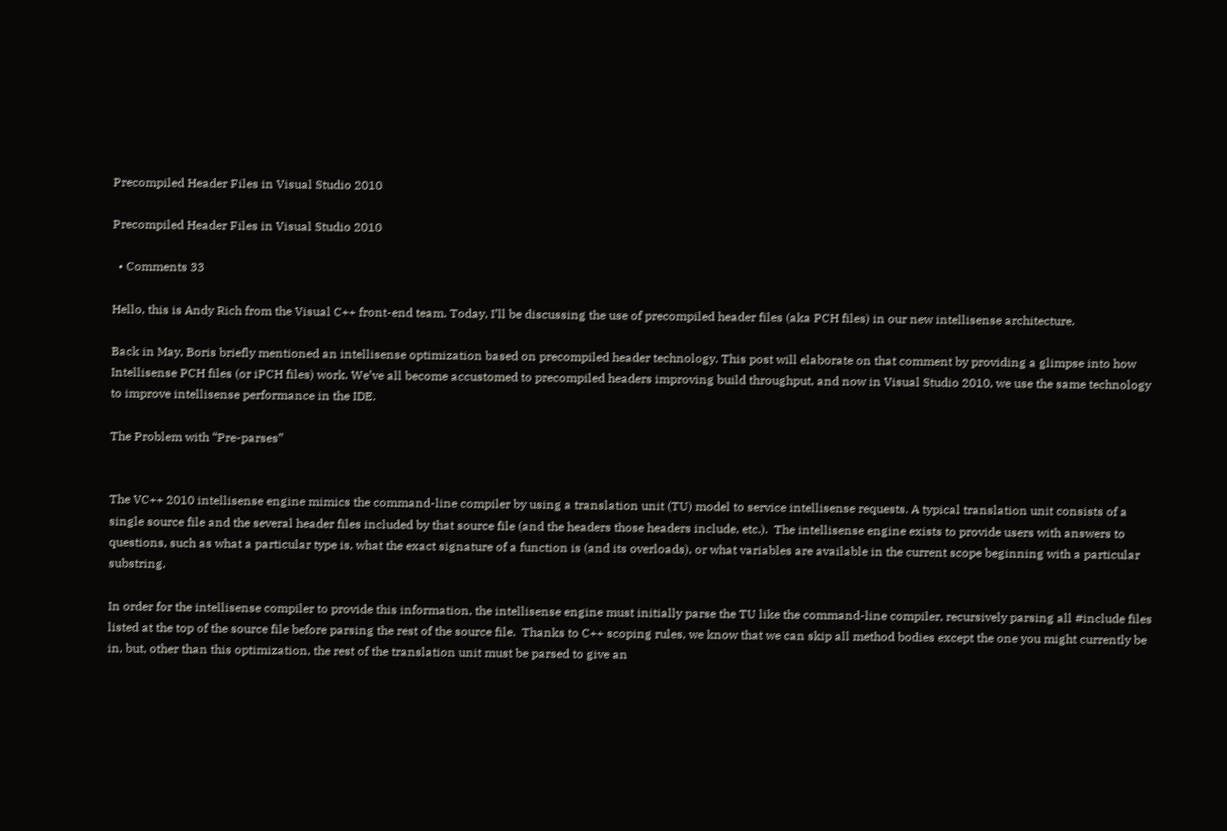Precompiled Header Files in Visual Studio 2010

Precompiled Header Files in Visual Studio 2010

  • Comments 33

Hello, this is Andy Rich from the Visual C++ front-end team. Today, I’ll be discussing the use of precompiled header files (aka PCH files) in our new intellisense architecture.

Back in May, Boris briefly mentioned an intellisense optimization based on precompiled header technology. This post will elaborate on that comment by providing a glimpse into how Intellisense PCH files (or iPCH files) work. We’ve all become accustomed to precompiled headers improving build throughput, and now in Visual Studio 2010, we use the same technology to improve intellisense performance in the IDE.

The Problem with “Pre-parses”


The VC++ 2010 intellisense engine mimics the command-line compiler by using a translation unit (TU) model to service intellisense requests. A typical translation unit consists of a single source file and the several header files included by that source file (and the headers those headers include, etc.).  The intellisense engine exists to provide users with answers to questions, such as what a particular type is, what the exact signature of a function is (and its overloads), or what variables are available in the current scope beginning with a particular substring.

In order for the intellisense compiler to provide this information, the intellisense engine must initially parse the TU like the command-line compiler, recursively parsing all #include files listed at the top of the source file before parsing the rest of the source file.  Thanks to C++ scoping rules, we know that we can skip all method bodies except the one you might currently be in, but, other than this optimization, the rest of the translation unit must be parsed to give an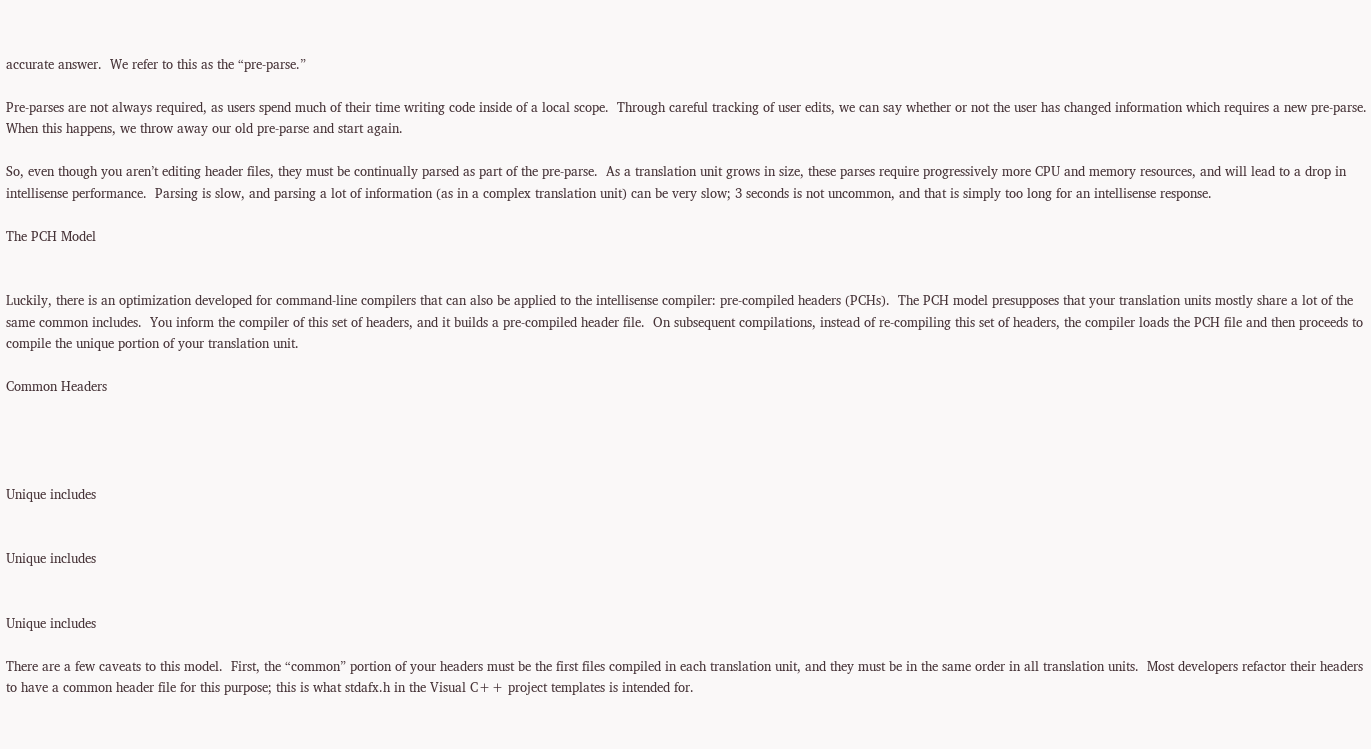accurate answer.  We refer to this as the “pre-parse.”

Pre-parses are not always required, as users spend much of their time writing code inside of a local scope.  Through careful tracking of user edits, we can say whether or not the user has changed information which requires a new pre-parse.  When this happens, we throw away our old pre-parse and start again.

So, even though you aren’t editing header files, they must be continually parsed as part of the pre-parse.  As a translation unit grows in size, these parses require progressively more CPU and memory resources, and will lead to a drop in intellisense performance.  Parsing is slow, and parsing a lot of information (as in a complex translation unit) can be very slow; 3 seconds is not uncommon, and that is simply too long for an intellisense response.

The PCH Model


Luckily, there is an optimization developed for command-line compilers that can also be applied to the intellisense compiler: pre-compiled headers (PCHs).  The PCH model presupposes that your translation units mostly share a lot of the same common includes.  You inform the compiler of this set of headers, and it builds a pre-compiled header file.  On subsequent compilations, instead of re-compiling this set of headers, the compiler loads the PCH file and then proceeds to compile the unique portion of your translation unit.

Common Headers




Unique includes


Unique includes


Unique includes

There are a few caveats to this model.  First, the “common” portion of your headers must be the first files compiled in each translation unit, and they must be in the same order in all translation units.  Most developers refactor their headers to have a common header file for this purpose; this is what stdafx.h in the Visual C++ project templates is intended for.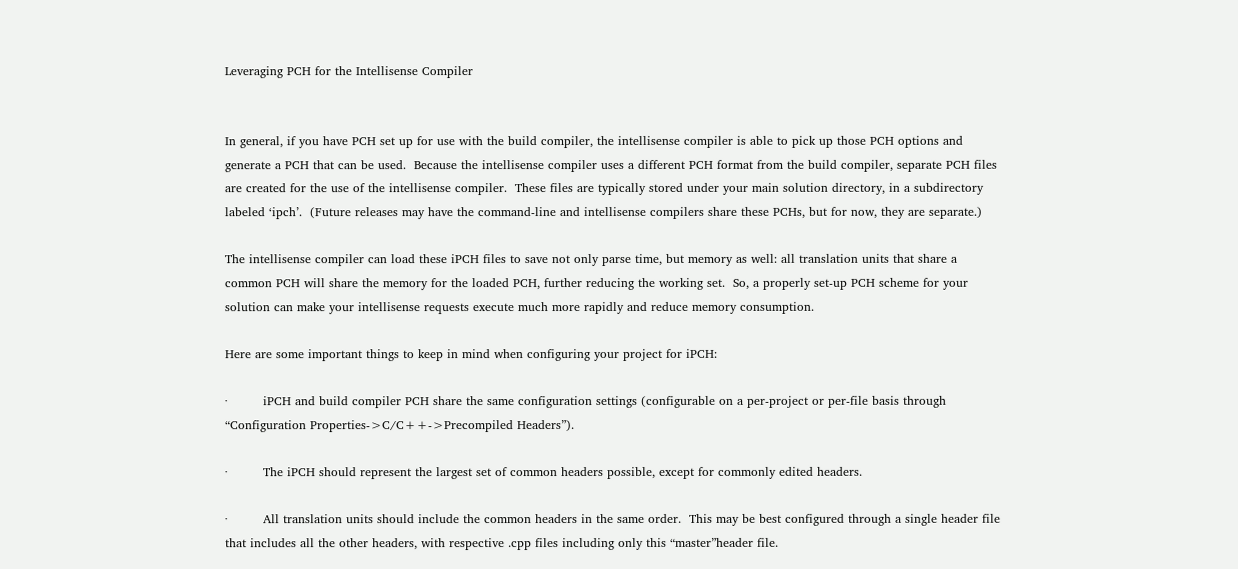Leveraging PCH for the Intellisense Compiler


In general, if you have PCH set up for use with the build compiler, the intellisense compiler is able to pick up those PCH options and generate a PCH that can be used.  Because the intellisense compiler uses a different PCH format from the build compiler, separate PCH files are created for the use of the intellisense compiler.  These files are typically stored under your main solution directory, in a subdirectory labeled ‘ipch’.  (Future releases may have the command-line and intellisense compilers share these PCHs, but for now, they are separate.)

The intellisense compiler can load these iPCH files to save not only parse time, but memory as well: all translation units that share a common PCH will share the memory for the loaded PCH, further reducing the working set.  So, a properly set-up PCH scheme for your solution can make your intellisense requests execute much more rapidly and reduce memory consumption.

Here are some important things to keep in mind when configuring your project for iPCH:

·         iPCH and build compiler PCH share the same configuration settings (configurable on a per-project or per-file basis through  “Configuration Properties->C/C++->Precompiled Headers”).

·         The iPCH should represent the largest set of common headers possible, except for commonly edited headers.

·         All translation units should include the common headers in the same order.  This may be best configured through a single header file that includes all the other headers, with respective .cpp files including only this “master”header file.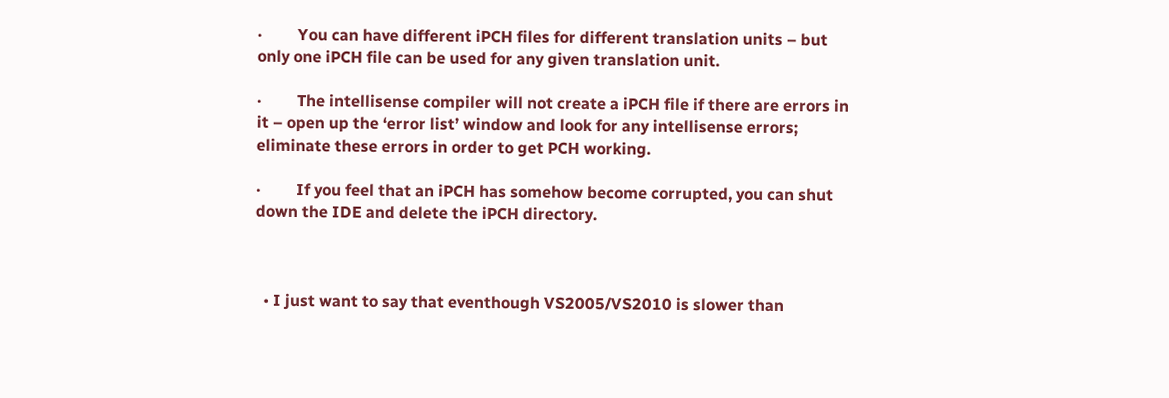·         You can have different iPCH files for different translation units – but only one iPCH file can be used for any given translation unit.

·         The intellisense compiler will not create a iPCH file if there are errors in it – open up the ‘error list’ window and look for any intellisense errors; eliminate these errors in order to get PCH working.

·         If you feel that an iPCH has somehow become corrupted, you can shut down the IDE and delete the iPCH directory.



  • I just want to say that eventhough VS2005/VS2010 is slower than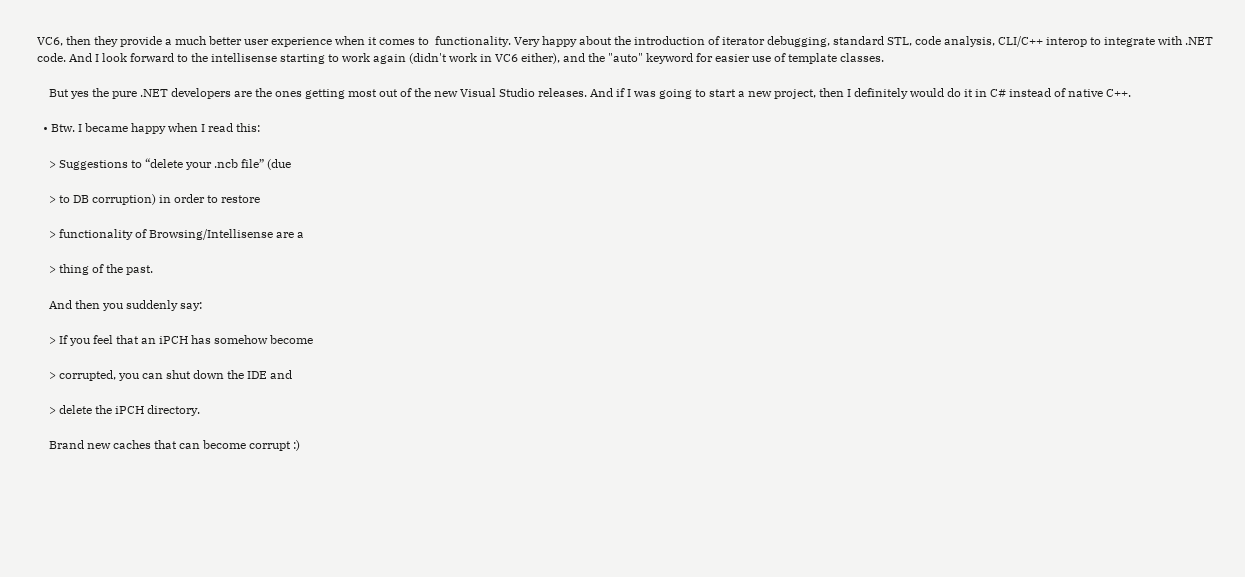VC6, then they provide a much better user experience when it comes to  functionality. Very happy about the introduction of iterator debugging, standard STL, code analysis, CLI/C++ interop to integrate with .NET code. And I look forward to the intellisense starting to work again (didn't work in VC6 either), and the "auto" keyword for easier use of template classes.

    But yes the pure .NET developers are the ones getting most out of the new Visual Studio releases. And if I was going to start a new project, then I definitely would do it in C# instead of native C++.

  • Btw. I became happy when I read this:

    > Suggestions to “delete your .ncb file” (due

    > to DB corruption) in order to restore

    > functionality of Browsing/Intellisense are a

    > thing of the past.

    And then you suddenly say:

    > If you feel that an iPCH has somehow become

    > corrupted, you can shut down the IDE and

    > delete the iPCH directory.

    Brand new caches that can become corrupt :)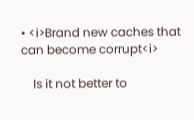• <i>Brand new caches that can become corrupt<i>

    Is it not better to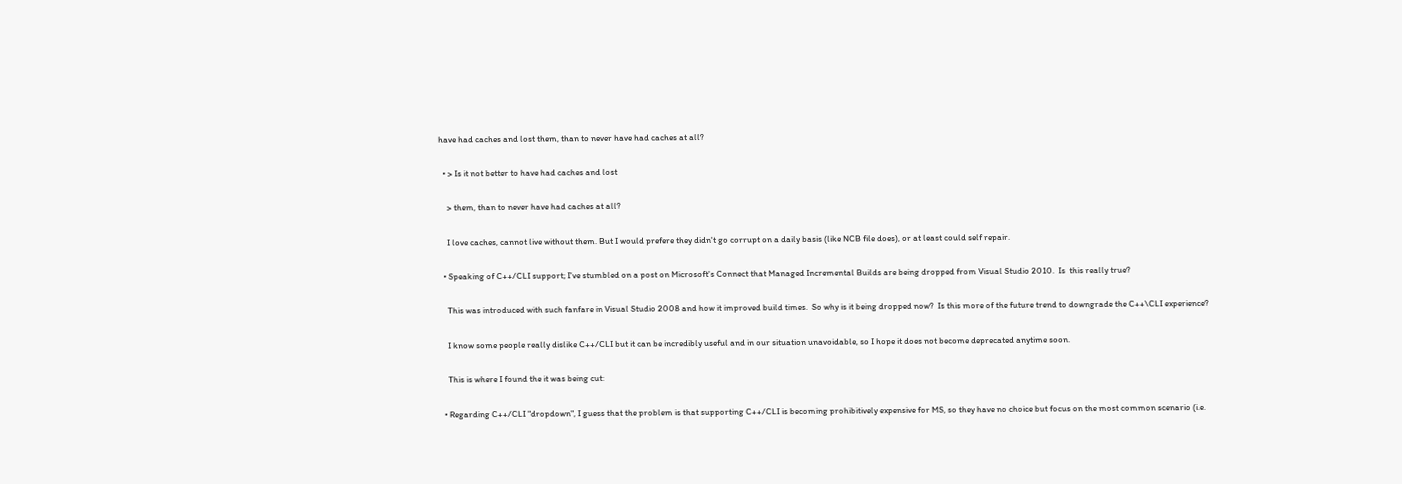have had caches and lost them, than to never have had caches at all?

  • > Is it not better to have had caches and lost

    > them, than to never have had caches at all?

    I love caches, cannot live without them. But I would prefere they didn't go corrupt on a daily basis (like NCB file does), or at least could self repair.

  • Speaking of C++/CLI support; I've stumbled on a post on Microsoft's Connect that Managed Incremental Builds are being dropped from Visual Studio 2010.  Is  this really true?

    This was introduced with such fanfare in Visual Studio 2008 and how it improved build times.  So why is it being dropped now?  Is this more of the future trend to downgrade the C++\CLI experience?

    I know some people really dislike C++/CLI but it can be incredibly useful and in our situation unavoidable, so I hope it does not become deprecated anytime soon.

    This is where I found the it was being cut:

  • Regarding C++/CLI "dropdown", I guess that the problem is that supporting C++/CLI is becoming prohibitively expensive for MS, so they have no choice but focus on the most common scenario (i.e.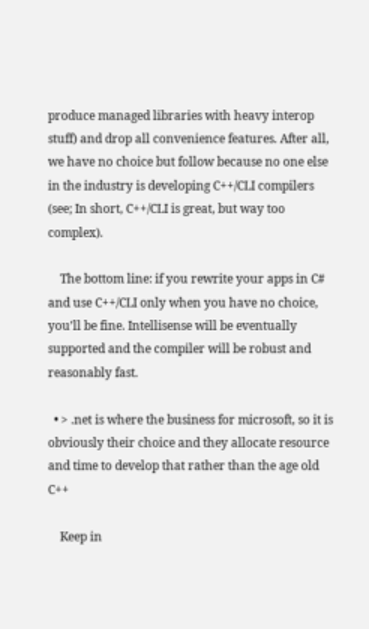produce managed libraries with heavy interop stuff) and drop all convenience features. After all, we have no choice but follow because no one else in the industry is developing C++/CLI compilers (see; In short, C++/CLI is great, but way too complex).

    The bottom line: if you rewrite your apps in C# and use C++/CLI only when you have no choice, you’ll be fine. Intellisense will be eventually supported and the compiler will be robust and reasonably fast.

  • > .net is where the business for microsoft, so it is obviously their choice and they allocate resource and time to develop that rather than the age old C++

    Keep in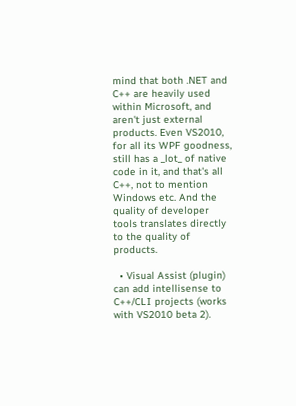mind that both .NET and C++ are heavily used within Microsoft, and aren't just external products. Even VS2010, for all its WPF goodness, still has a _lot_ of native code in it, and that's all C++, not to mention Windows etc. And the quality of developer tools translates directly to the quality of products.

  • Visual Assist (plugin) can add intellisense to C++/CLI projects (works with VS2010 beta 2).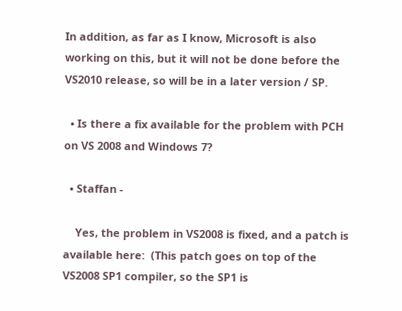In addition, as far as I know, Microsoft is also working on this, but it will not be done before the VS2010 release, so will be in a later version / SP.

  • Is there a fix available for the problem with PCH on VS 2008 and Windows 7?

  • Staffan -

    Yes, the problem in VS2008 is fixed, and a patch is available here:  (This patch goes on top of the VS2008 SP1 compiler, so the SP1 is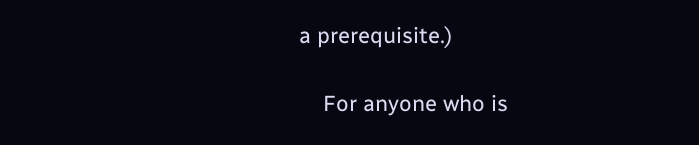a prerequisite.)

    For anyone who is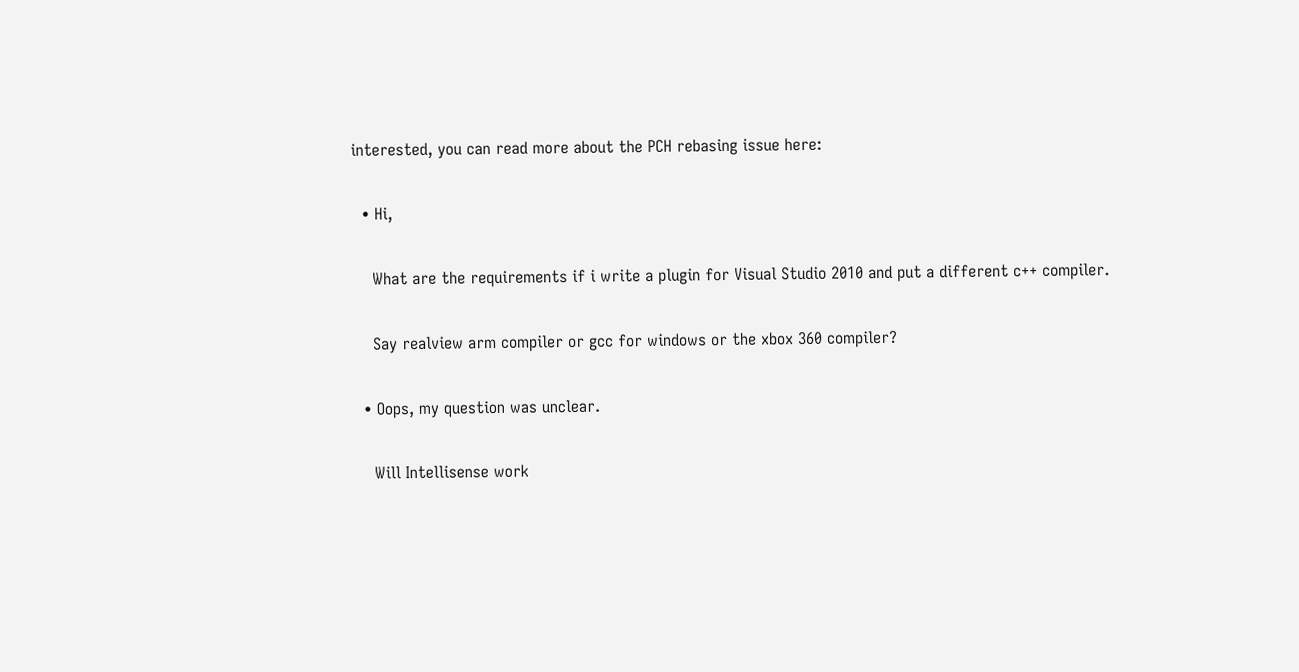interested, you can read more about the PCH rebasing issue here:

  • Hi,

    What are the requirements if i write a plugin for Visual Studio 2010 and put a different c++ compiler.

    Say realview arm compiler or gcc for windows or the xbox 360 compiler?

  • Oops, my question was unclear.

    Will Intellisense work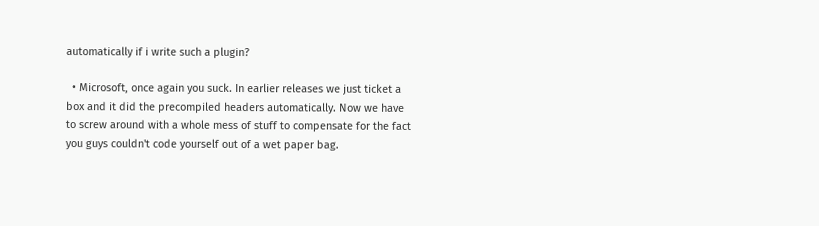automatically if i write such a plugin?

  • Microsoft, once again you suck. In earlier releases we just ticket a box and it did the precompiled headers automatically. Now we have to screw around with a whole mess of stuff to compensate for the fact you guys couldn't code yourself out of a wet paper bag.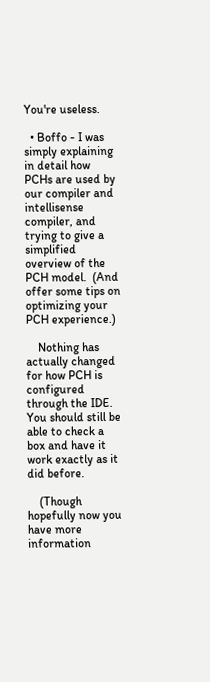You're useless.

  • Boffo - I was simply explaining in detail how PCHs are used by our compiler and intellisense compiler, and trying to give a simplified overview of the PCH model.  (And offer some tips on optimizing your PCH experience.)

    Nothing has actually changed for how PCH is configured through the IDE.  You should still be able to check a box and have it work exactly as it did before.

    (Though hopefully now you have more information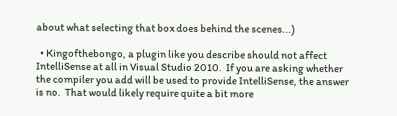about what selecting that box does behind the scenes...)

  • Kingofthebongo, a plugin like you describe should not affect IntelliSense at all in Visual Studio 2010.  If you are asking whether the compiler you add will be used to provide IntelliSense, the answer is no.  That would likely require quite a bit more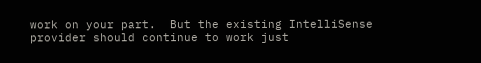work on your part.  But the existing IntelliSense provider should continue to work just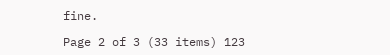fine.

Page 2 of 3 (33 items) 123